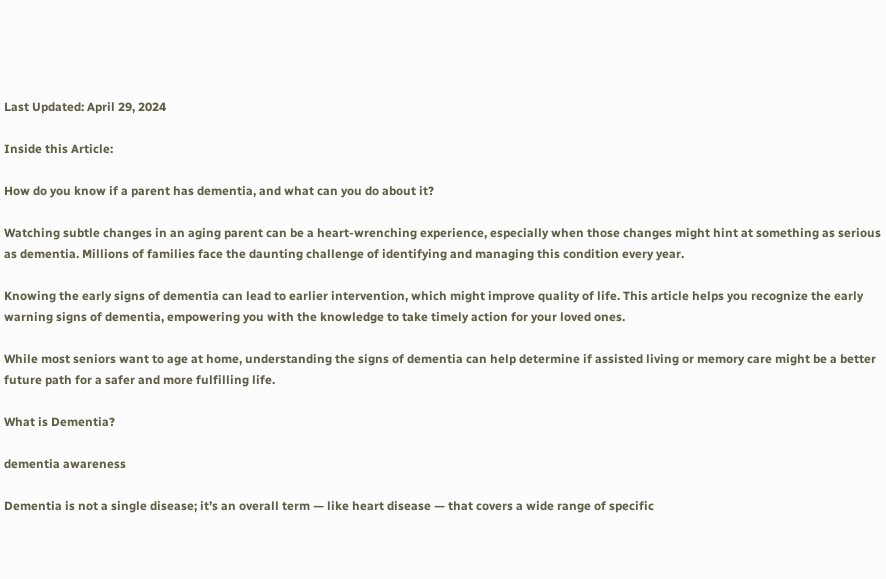Last Updated: April 29, 2024

Inside this Article:

How do you know if a parent has dementia, and what can you do about it?

Watching subtle changes in an aging parent can be a heart-wrenching experience, especially when those changes might hint at something as serious as dementia. Millions of families face the daunting challenge of identifying and managing this condition every year.

Knowing the early signs of dementia can lead to earlier intervention, which might improve quality of life. This article helps you recognize the early warning signs of dementia, empowering you with the knowledge to take timely action for your loved ones.

While most seniors want to age at home, understanding the signs of dementia can help determine if assisted living or memory care might be a better future path for a safer and more fulfilling life.

What is Dementia?

dementia awareness

Dementia is not a single disease; it’s an overall term — like heart disease — that covers a wide range of specific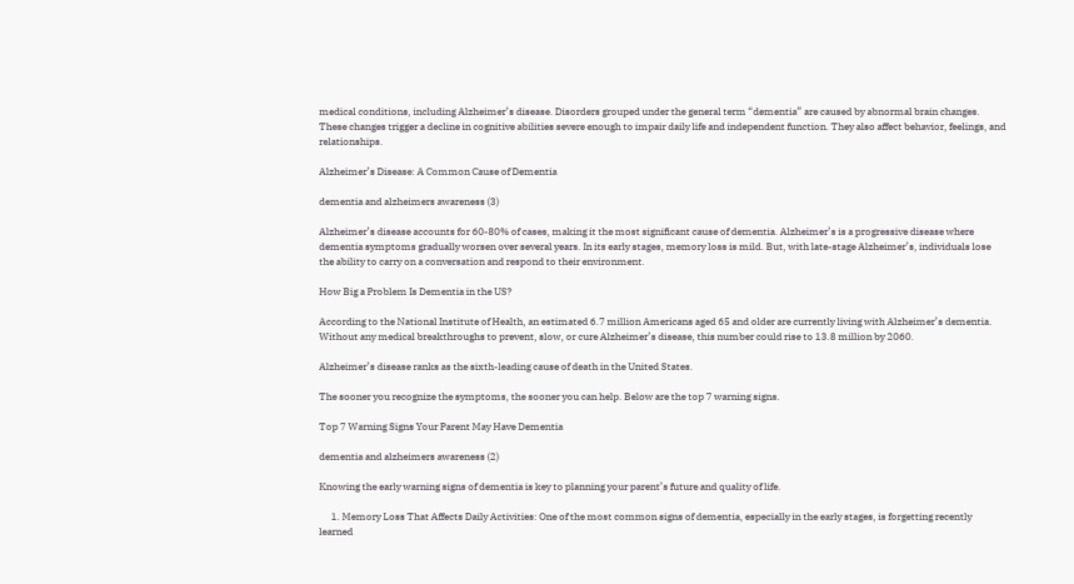medical conditions, including Alzheimer’s disease. Disorders grouped under the general term “dementia” are caused by abnormal brain changes. These changes trigger a decline in cognitive abilities severe enough to impair daily life and independent function. They also affect behavior, feelings, and relationships.

Alzheimer’s Disease: A Common Cause of Dementia

dementia and alzheimers awareness (3)

Alzheimer’s disease accounts for 60-80% of cases, making it the most significant cause of dementia. Alzheimer’s is a progressive disease where dementia symptoms gradually worsen over several years. In its early stages, memory loss is mild. But, with late-stage Alzheimer’s, individuals lose the ability to carry on a conversation and respond to their environment.

How Big a Problem Is Dementia in the US?

According to the National Institute of Health, an estimated 6.7 million Americans aged 65 and older are currently living with Alzheimer’s dementia. Without any medical breakthroughs to prevent, slow, or cure Alzheimer’s disease, this number could rise to 13.8 million by 2060.

Alzheimer’s disease ranks as the sixth-leading cause of death in the United States.

The sooner you recognize the symptoms, the sooner you can help. Below are the top 7 warning signs.

Top 7 Warning Signs Your Parent May Have Dementia

dementia and alzheimers awareness (2)

Knowing the early warning signs of dementia is key to planning your parent’s future and quality of life.

      1. Memory Loss That Affects Daily Activities: One of the most common signs of dementia, especially in the early stages, is forgetting recently learned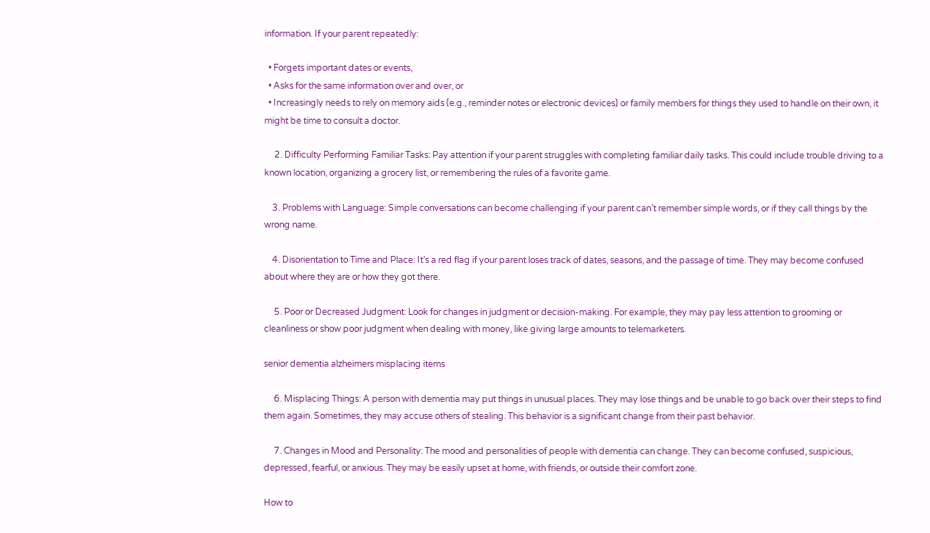information. If your parent repeatedly:

  • Forgets important dates or events,
  • Asks for the same information over and over, or
  • Increasingly needs to rely on memory aids (e.g., reminder notes or electronic devices) or family members for things they used to handle on their own, it might be time to consult a doctor.

     2. Difficulty Performing Familiar Tasks: Pay attention if your parent struggles with completing familiar daily tasks. This could include trouble driving to a known location, organizing a grocery list, or remembering the rules of a favorite game.

    3. Problems with Language: Simple conversations can become challenging if your parent can’t remember simple words, or if they call things by the wrong name.

    4. Disorientation to Time and Place: It’s a red flag if your parent loses track of dates, seasons, and the passage of time. They may become confused about where they are or how they got there.

     5. Poor or Decreased Judgment: Look for changes in judgment or decision-making. For example, they may pay less attention to grooming or cleanliness or show poor judgment when dealing with money, like giving large amounts to telemarketers.

senior dementia alzheimers misplacing items

     6. Misplacing Things: A person with dementia may put things in unusual places. They may lose things and be unable to go back over their steps to find them again. Sometimes, they may accuse others of stealing. This behavior is a significant change from their past behavior.

     7. Changes in Mood and Personality: The mood and personalities of people with dementia can change. They can become confused, suspicious, depressed, fearful, or anxious. They may be easily upset at home, with friends, or outside their comfort zone.

How to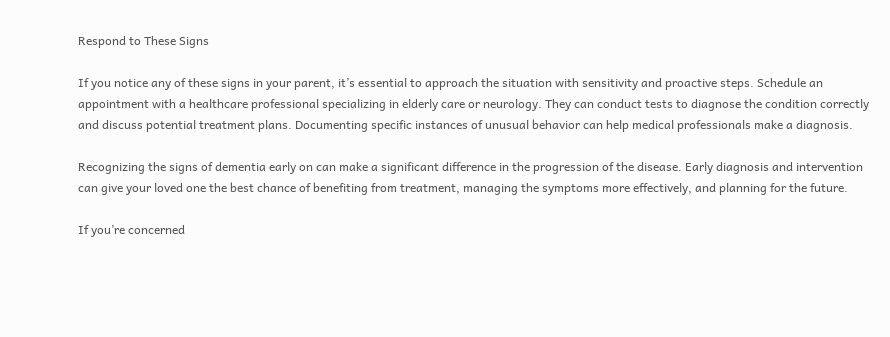Respond to These Signs

If you notice any of these signs in your parent, it’s essential to approach the situation with sensitivity and proactive steps. Schedule an appointment with a healthcare professional specializing in elderly care or neurology. They can conduct tests to diagnose the condition correctly and discuss potential treatment plans. Documenting specific instances of unusual behavior can help medical professionals make a diagnosis.

Recognizing the signs of dementia early on can make a significant difference in the progression of the disease. Early diagnosis and intervention can give your loved one the best chance of benefiting from treatment, managing the symptoms more effectively, and planning for the future.

If you’re concerned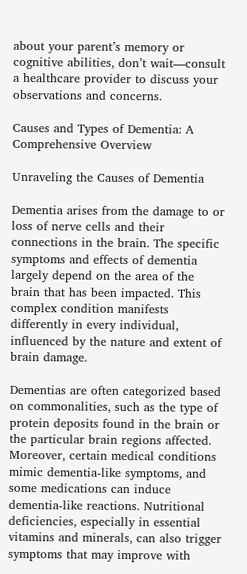about your parent’s memory or cognitive abilities, don’t wait—consult a healthcare provider to discuss your observations and concerns.

Causes and Types of Dementia: A Comprehensive Overview

Unraveling the Causes of Dementia

Dementia arises from the damage to or loss of nerve cells and their connections in the brain. The specific symptoms and effects of dementia largely depend on the area of the brain that has been impacted. This complex condition manifests differently in every individual, influenced by the nature and extent of brain damage.

Dementias are often categorized based on commonalities, such as the type of protein deposits found in the brain or the particular brain regions affected. Moreover, certain medical conditions mimic dementia-like symptoms, and some medications can induce dementia-like reactions. Nutritional deficiencies, especially in essential vitamins and minerals, can also trigger symptoms that may improve with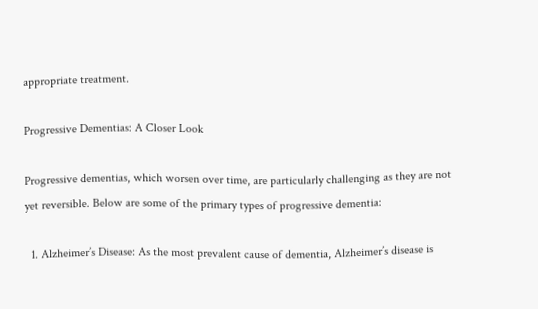appropriate treatment.

Progressive Dementias: A Closer Look

Progressive dementias, which worsen over time, are particularly challenging as they are not yet reversible. Below are some of the primary types of progressive dementia:

  1. Alzheimer’s Disease: As the most prevalent cause of dementia, Alzheimer’s disease is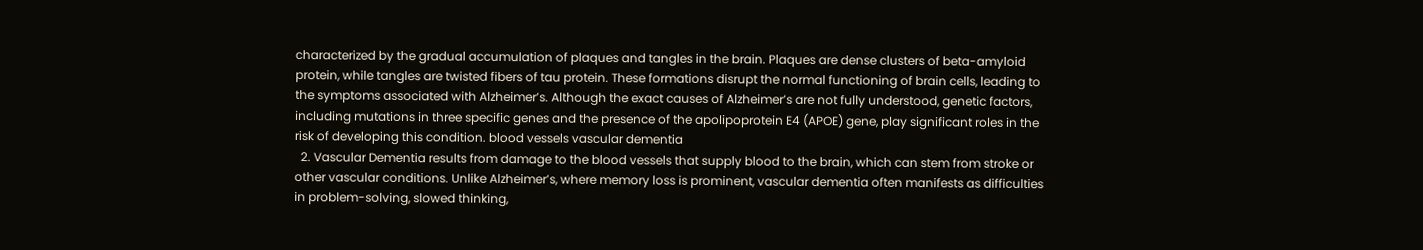characterized by the gradual accumulation of plaques and tangles in the brain. Plaques are dense clusters of beta-amyloid protein, while tangles are twisted fibers of tau protein. These formations disrupt the normal functioning of brain cells, leading to the symptoms associated with Alzheimer’s. Although the exact causes of Alzheimer’s are not fully understood, genetic factors, including mutations in three specific genes and the presence of the apolipoprotein E4 (APOE) gene, play significant roles in the risk of developing this condition. blood vessels vascular dementia
  2. Vascular Dementia results from damage to the blood vessels that supply blood to the brain, which can stem from stroke or other vascular conditions. Unlike Alzheimer’s, where memory loss is prominent, vascular dementia often manifests as difficulties in problem-solving, slowed thinking,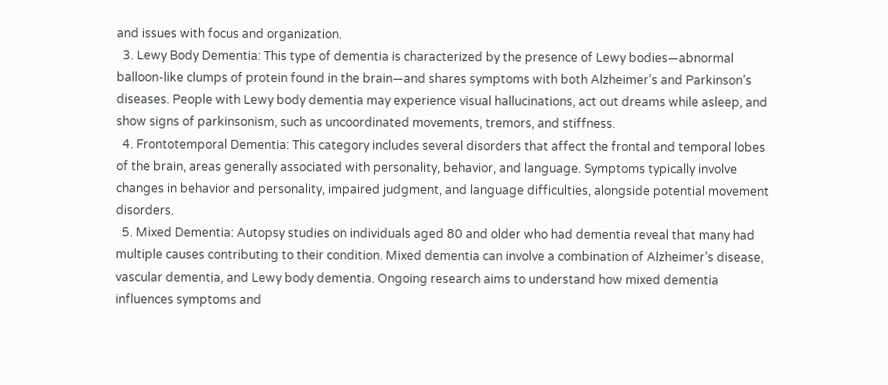and issues with focus and organization.
  3. Lewy Body Dementia: This type of dementia is characterized by the presence of Lewy bodies—abnormal balloon-like clumps of protein found in the brain—and shares symptoms with both Alzheimer’s and Parkinson’s diseases. People with Lewy body dementia may experience visual hallucinations, act out dreams while asleep, and show signs of parkinsonism, such as uncoordinated movements, tremors, and stiffness.
  4. Frontotemporal Dementia: This category includes several disorders that affect the frontal and temporal lobes of the brain, areas generally associated with personality, behavior, and language. Symptoms typically involve changes in behavior and personality, impaired judgment, and language difficulties, alongside potential movement disorders.
  5. Mixed Dementia: Autopsy studies on individuals aged 80 and older who had dementia reveal that many had multiple causes contributing to their condition. Mixed dementia can involve a combination of Alzheimer’s disease, vascular dementia, and Lewy body dementia. Ongoing research aims to understand how mixed dementia influences symptoms and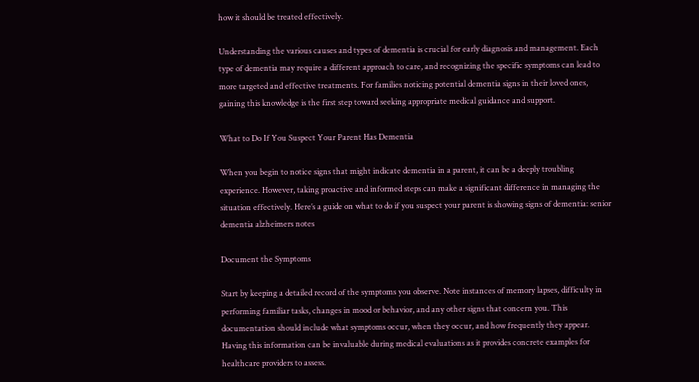how it should be treated effectively.

Understanding the various causes and types of dementia is crucial for early diagnosis and management. Each type of dementia may require a different approach to care, and recognizing the specific symptoms can lead to more targeted and effective treatments. For families noticing potential dementia signs in their loved ones, gaining this knowledge is the first step toward seeking appropriate medical guidance and support.

What to Do If You Suspect Your Parent Has Dementia

When you begin to notice signs that might indicate dementia in a parent, it can be a deeply troubling experience. However, taking proactive and informed steps can make a significant difference in managing the situation effectively. Here’s a guide on what to do if you suspect your parent is showing signs of dementia: senior dementia alzheimers notes

Document the Symptoms

Start by keeping a detailed record of the symptoms you observe. Note instances of memory lapses, difficulty in performing familiar tasks, changes in mood or behavior, and any other signs that concern you. This documentation should include what symptoms occur, when they occur, and how frequently they appear. Having this information can be invaluable during medical evaluations as it provides concrete examples for healthcare providers to assess.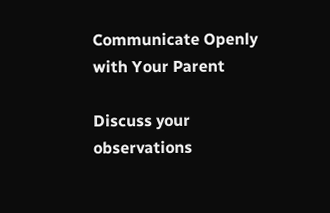Communicate Openly with Your Parent

Discuss your observations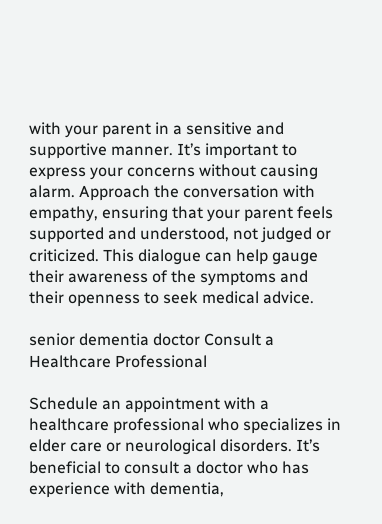with your parent in a sensitive and supportive manner. It’s important to express your concerns without causing alarm. Approach the conversation with empathy, ensuring that your parent feels supported and understood, not judged or criticized. This dialogue can help gauge their awareness of the symptoms and their openness to seek medical advice.

senior dementia doctor Consult a Healthcare Professional

Schedule an appointment with a healthcare professional who specializes in elder care or neurological disorders. It’s beneficial to consult a doctor who has experience with dementia,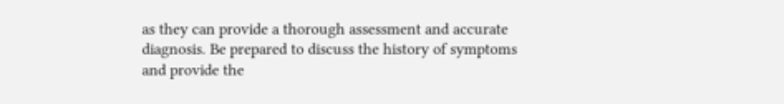as they can provide a thorough assessment and accurate diagnosis. Be prepared to discuss the history of symptoms and provide the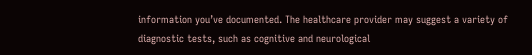information you’ve documented. The healthcare provider may suggest a variety of diagnostic tests, such as cognitive and neurological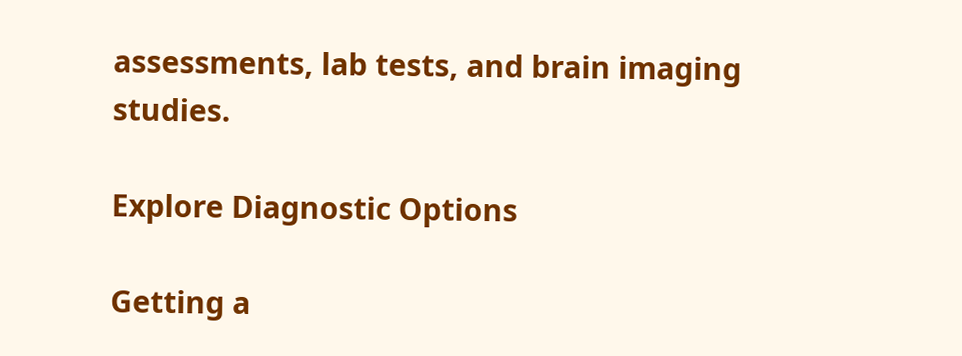assessments, lab tests, and brain imaging studies.

Explore Diagnostic Options

Getting a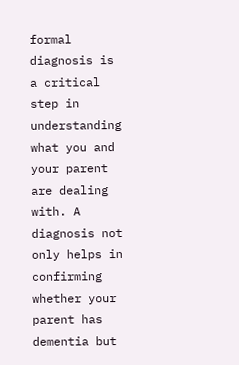formal diagnosis is a critical step in understanding what you and your parent are dealing with. A diagnosis not only helps in confirming whether your parent has dementia but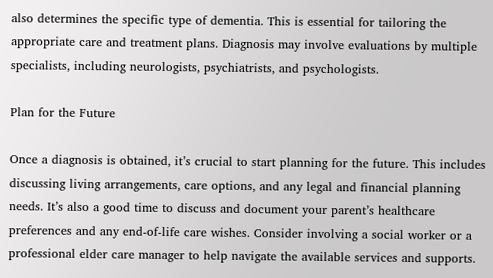also determines the specific type of dementia. This is essential for tailoring the appropriate care and treatment plans. Diagnosis may involve evaluations by multiple specialists, including neurologists, psychiatrists, and psychologists.

Plan for the Future

Once a diagnosis is obtained, it’s crucial to start planning for the future. This includes discussing living arrangements, care options, and any legal and financial planning needs. It’s also a good time to discuss and document your parent’s healthcare preferences and any end-of-life care wishes. Consider involving a social worker or a professional elder care manager to help navigate the available services and supports.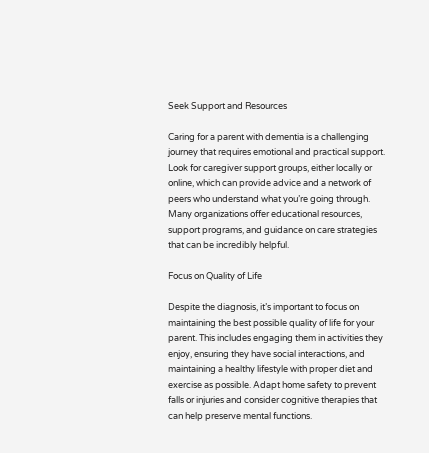Seek Support and Resources

Caring for a parent with dementia is a challenging journey that requires emotional and practical support. Look for caregiver support groups, either locally or online, which can provide advice and a network of peers who understand what you’re going through. Many organizations offer educational resources, support programs, and guidance on care strategies that can be incredibly helpful.

Focus on Quality of Life

Despite the diagnosis, it’s important to focus on maintaining the best possible quality of life for your parent. This includes engaging them in activities they enjoy, ensuring they have social interactions, and maintaining a healthy lifestyle with proper diet and exercise as possible. Adapt home safety to prevent falls or injuries and consider cognitive therapies that can help preserve mental functions.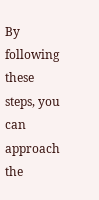By following these steps, you can approach the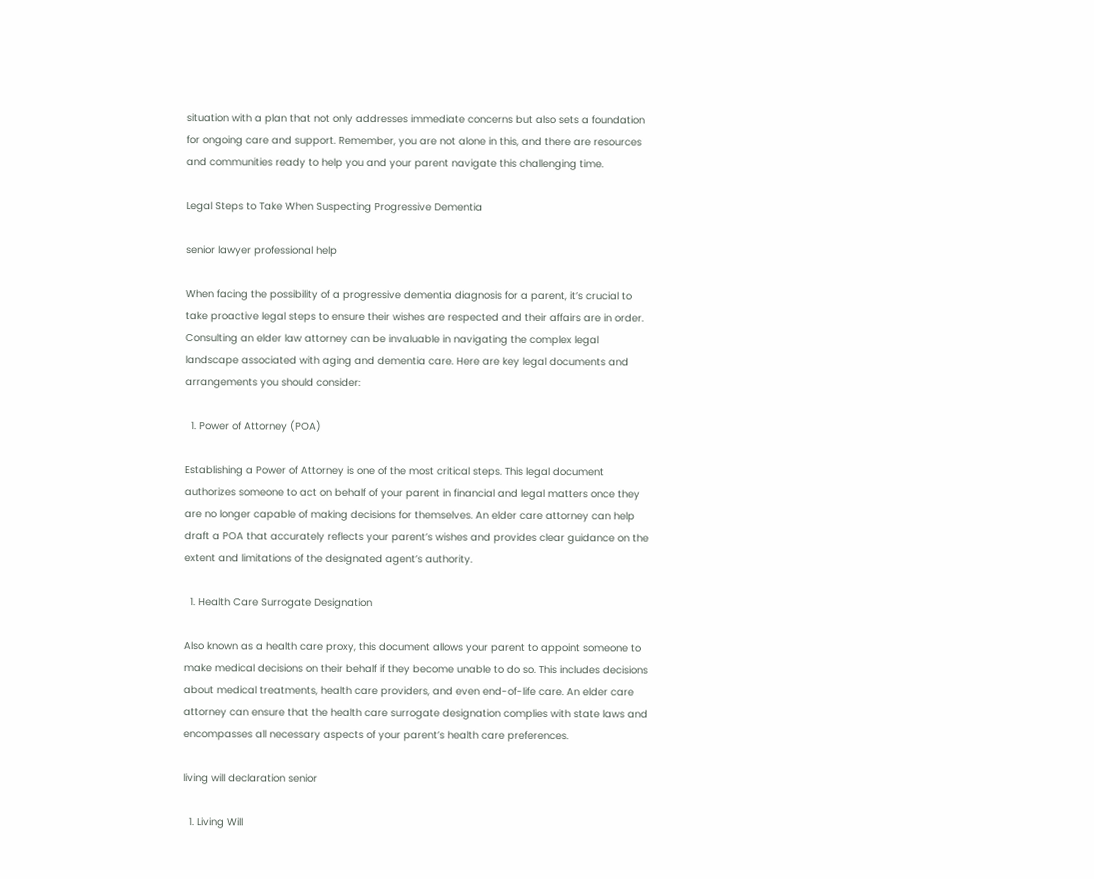situation with a plan that not only addresses immediate concerns but also sets a foundation for ongoing care and support. Remember, you are not alone in this, and there are resources and communities ready to help you and your parent navigate this challenging time.

Legal Steps to Take When Suspecting Progressive Dementia

senior lawyer professional help

When facing the possibility of a progressive dementia diagnosis for a parent, it’s crucial to take proactive legal steps to ensure their wishes are respected and their affairs are in order. Consulting an elder law attorney can be invaluable in navigating the complex legal landscape associated with aging and dementia care. Here are key legal documents and arrangements you should consider:

  1. Power of Attorney (POA)

Establishing a Power of Attorney is one of the most critical steps. This legal document authorizes someone to act on behalf of your parent in financial and legal matters once they are no longer capable of making decisions for themselves. An elder care attorney can help draft a POA that accurately reflects your parent’s wishes and provides clear guidance on the extent and limitations of the designated agent’s authority.

  1. Health Care Surrogate Designation

Also known as a health care proxy, this document allows your parent to appoint someone to make medical decisions on their behalf if they become unable to do so. This includes decisions about medical treatments, health care providers, and even end-of-life care. An elder care attorney can ensure that the health care surrogate designation complies with state laws and encompasses all necessary aspects of your parent’s health care preferences.

living will declaration senior

  1. Living Will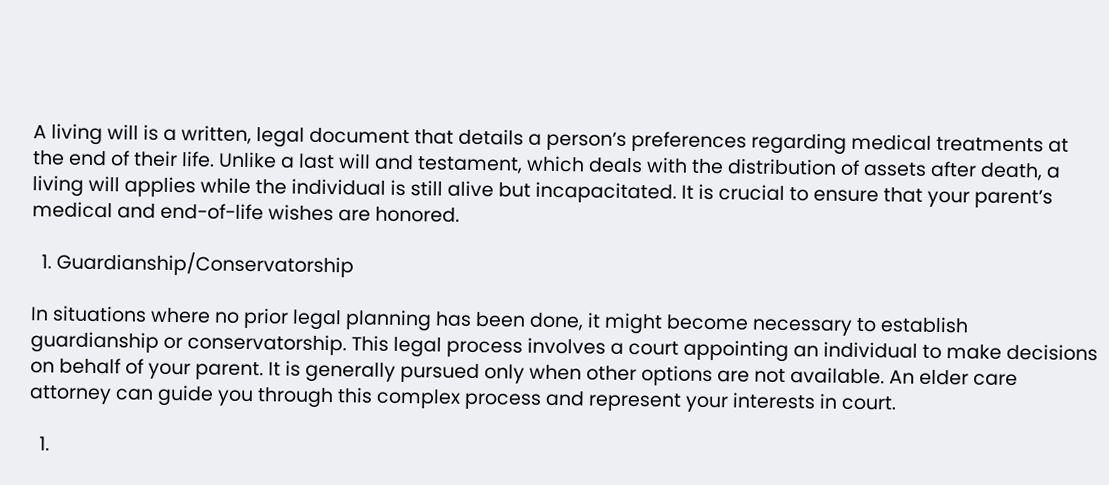A living will is a written, legal document that details a person’s preferences regarding medical treatments at the end of their life. Unlike a last will and testament, which deals with the distribution of assets after death, a living will applies while the individual is still alive but incapacitated. It is crucial to ensure that your parent’s medical and end-of-life wishes are honored.

  1. Guardianship/Conservatorship

In situations where no prior legal planning has been done, it might become necessary to establish guardianship or conservatorship. This legal process involves a court appointing an individual to make decisions on behalf of your parent. It is generally pursued only when other options are not available. An elder care attorney can guide you through this complex process and represent your interests in court.

  1.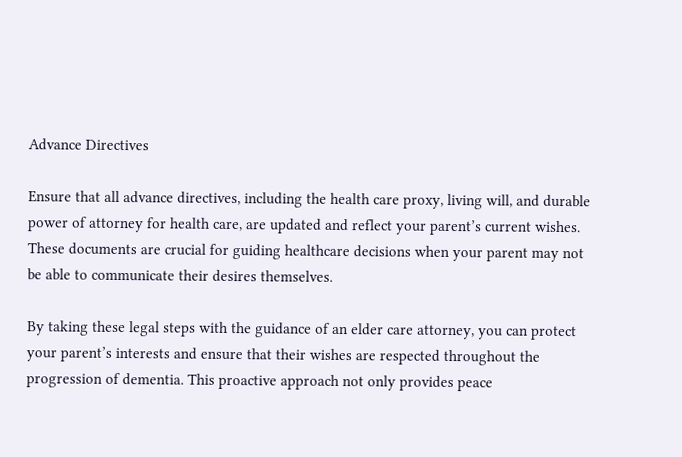Advance Directives

Ensure that all advance directives, including the health care proxy, living will, and durable power of attorney for health care, are updated and reflect your parent’s current wishes. These documents are crucial for guiding healthcare decisions when your parent may not be able to communicate their desires themselves.

By taking these legal steps with the guidance of an elder care attorney, you can protect your parent’s interests and ensure that their wishes are respected throughout the progression of dementia. This proactive approach not only provides peace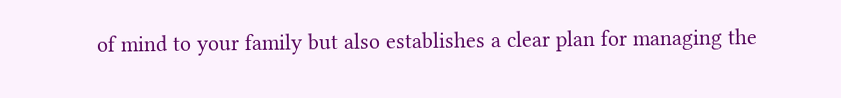of mind to your family but also establishes a clear plan for managing the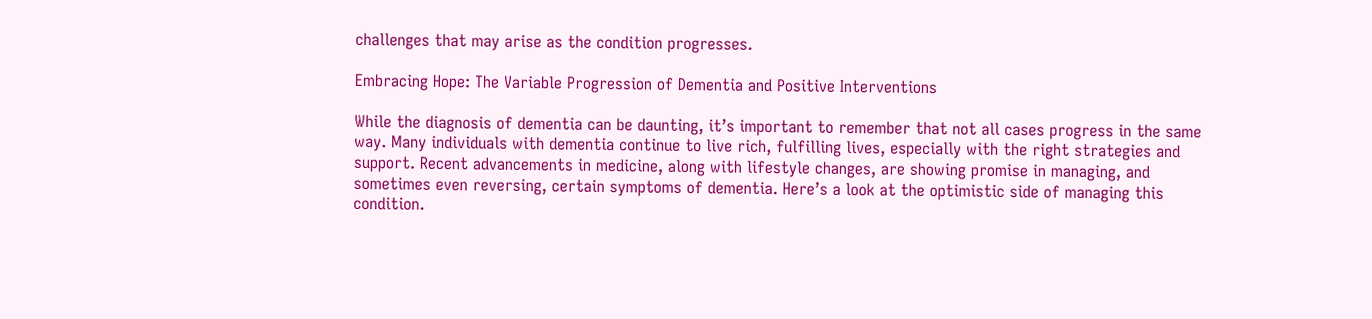challenges that may arise as the condition progresses.

Embracing Hope: The Variable Progression of Dementia and Positive Interventions

While the diagnosis of dementia can be daunting, it’s important to remember that not all cases progress in the same way. Many individuals with dementia continue to live rich, fulfilling lives, especially with the right strategies and support. Recent advancements in medicine, along with lifestyle changes, are showing promise in managing, and sometimes even reversing, certain symptoms of dementia. Here’s a look at the optimistic side of managing this condition.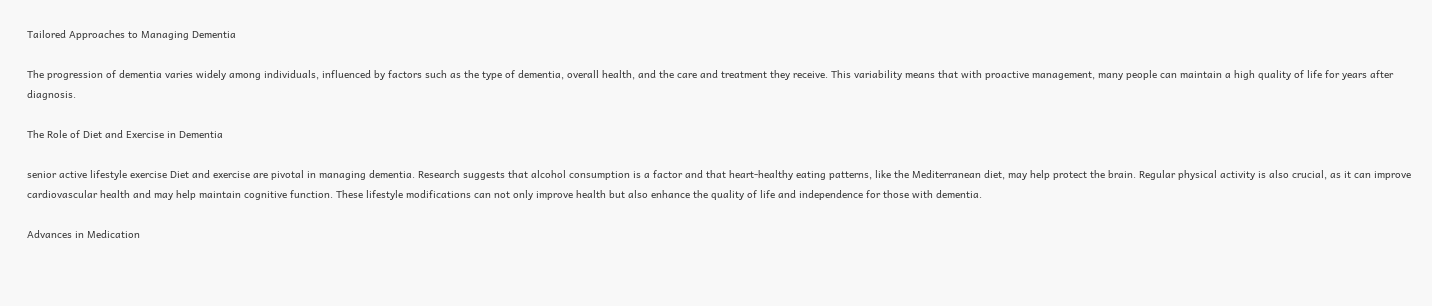Tailored Approaches to Managing Dementia

The progression of dementia varies widely among individuals, influenced by factors such as the type of dementia, overall health, and the care and treatment they receive. This variability means that with proactive management, many people can maintain a high quality of life for years after diagnosis.

The Role of Diet and Exercise in Dementia

senior active lifestyle exercise Diet and exercise are pivotal in managing dementia. Research suggests that alcohol consumption is a factor and that heart-healthy eating patterns, like the Mediterranean diet, may help protect the brain. Regular physical activity is also crucial, as it can improve cardiovascular health and may help maintain cognitive function. These lifestyle modifications can not only improve health but also enhance the quality of life and independence for those with dementia.

Advances in Medication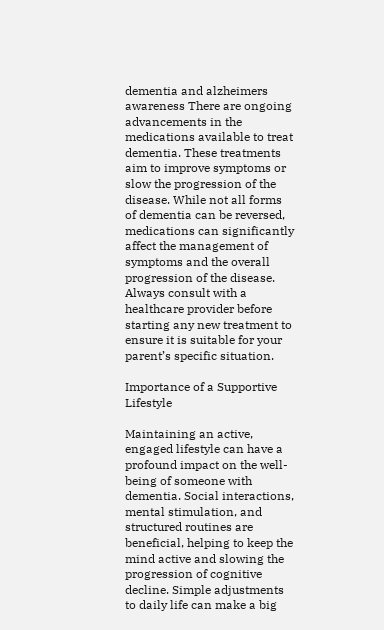dementia and alzheimers awareness There are ongoing advancements in the medications available to treat dementia. These treatments aim to improve symptoms or slow the progression of the disease. While not all forms of dementia can be reversed, medications can significantly affect the management of symptoms and the overall progression of the disease. Always consult with a healthcare provider before starting any new treatment to ensure it is suitable for your parent’s specific situation.

Importance of a Supportive Lifestyle

Maintaining an active, engaged lifestyle can have a profound impact on the well-being of someone with dementia. Social interactions, mental stimulation, and structured routines are beneficial, helping to keep the mind active and slowing the progression of cognitive decline. Simple adjustments to daily life can make a big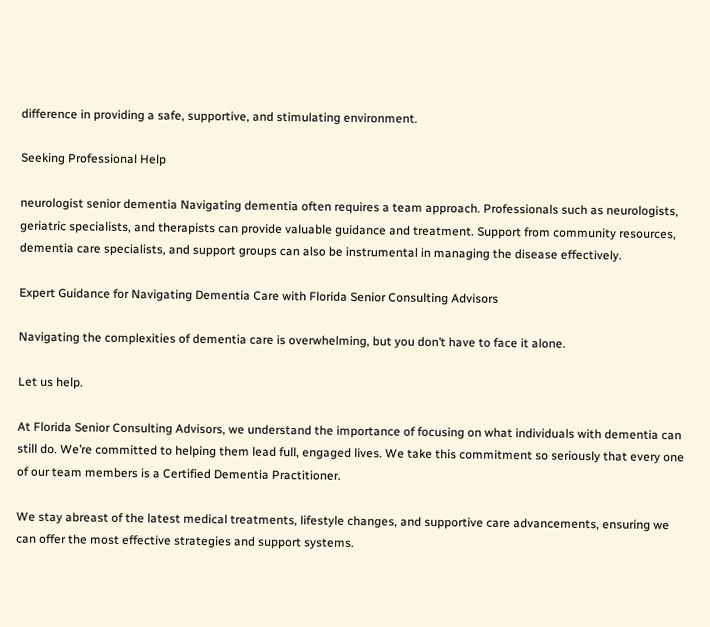difference in providing a safe, supportive, and stimulating environment.

Seeking Professional Help

neurologist senior dementia Navigating dementia often requires a team approach. Professionals such as neurologists, geriatric specialists, and therapists can provide valuable guidance and treatment. Support from community resources, dementia care specialists, and support groups can also be instrumental in managing the disease effectively.

Expert Guidance for Navigating Dementia Care with Florida Senior Consulting Advisors

Navigating the complexities of dementia care is overwhelming, but you don’t have to face it alone.

Let us help.

At Florida Senior Consulting Advisors, we understand the importance of focusing on what individuals with dementia can still do. We’re committed to helping them lead full, engaged lives. We take this commitment so seriously that every one of our team members is a Certified Dementia Practitioner.

We stay abreast of the latest medical treatments, lifestyle changes, and supportive care advancements, ensuring we can offer the most effective strategies and support systems.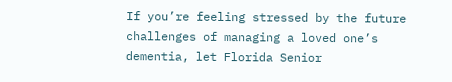If you’re feeling stressed by the future challenges of managing a loved one’s dementia, let Florida Senior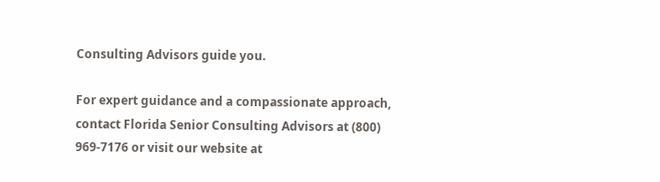Consulting Advisors guide you.

For expert guidance and a compassionate approach, contact Florida Senior Consulting Advisors at (800) 969-7176 or visit our website at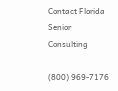Contact Florida Senior Consulting

(800) 969-7176